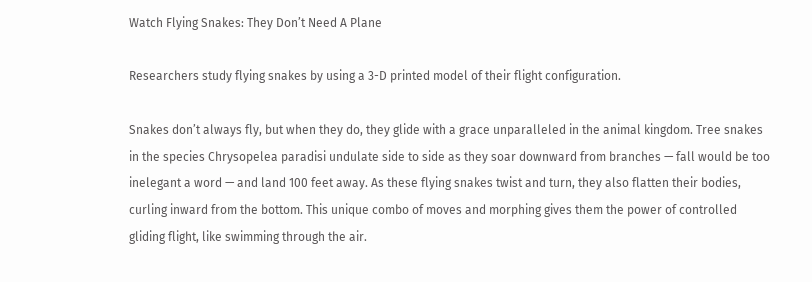Watch Flying Snakes: They Don’t Need A Plane

Researchers study flying snakes by using a 3-D printed model of their flight configuration.

Snakes don’t always fly, but when they do, they glide with a grace unparalleled in the animal kingdom. Tree snakes in the species Chrysopelea paradisi undulate side to side as they soar downward from branches — fall would be too inelegant a word — and land 100 feet away. As these flying snakes twist and turn, they also flatten their bodies, curling inward from the bottom. This unique combo of moves and morphing gives them the power of controlled gliding flight, like swimming through the air.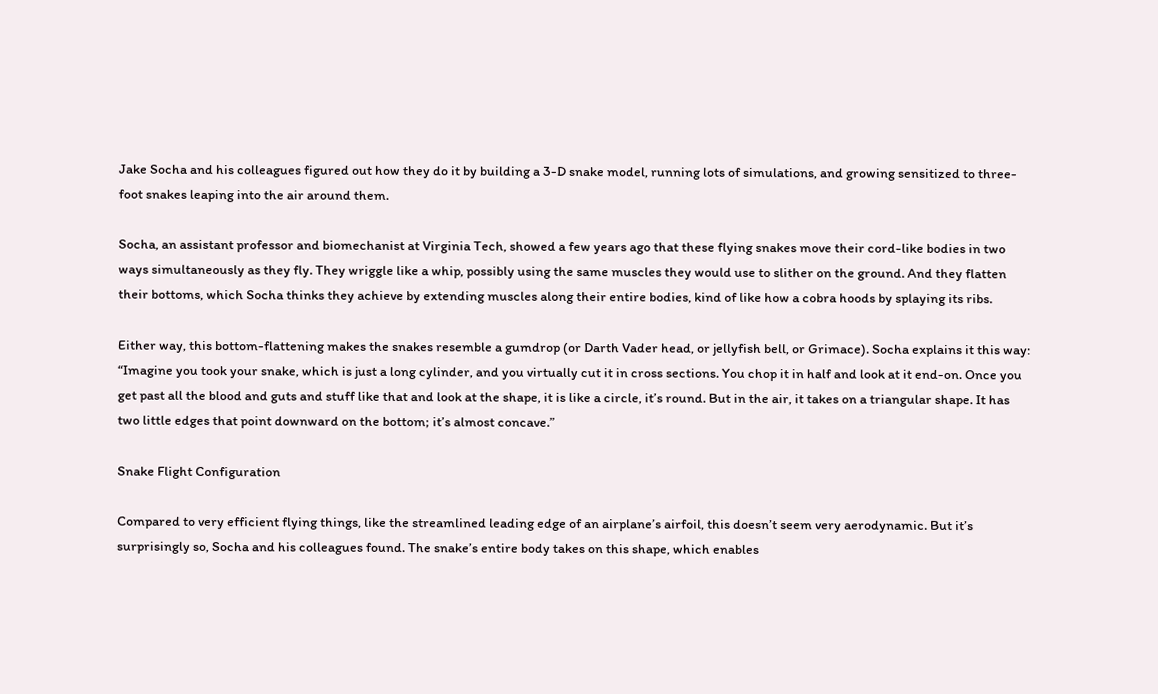Jake Socha and his colleagues figured out how they do it by building a 3-D snake model, running lots of simulations, and growing sensitized to three-foot snakes leaping into the air around them.

Socha, an assistant professor and biomechanist at Virginia Tech, showed a few years ago that these flying snakes move their cord-like bodies in two ways simultaneously as they fly. They wriggle like a whip, possibly using the same muscles they would use to slither on the ground. And they flatten their bottoms, which Socha thinks they achieve by extending muscles along their entire bodies, kind of like how a cobra hoods by splaying its ribs.

Either way, this bottom-flattening makes the snakes resemble a gumdrop (or Darth Vader head, or jellyfish bell, or Grimace). Socha explains it this way: “Imagine you took your snake, which is just a long cylinder, and you virtually cut it in cross sections. You chop it in half and look at it end-on. Once you get past all the blood and guts and stuff like that and look at the shape, it is like a circle, it’s round. But in the air, it takes on a triangular shape. It has two little edges that point downward on the bottom; it’s almost concave.”

Snake Flight Configuration

Compared to very efficient flying things, like the streamlined leading edge of an airplane’s airfoil, this doesn’t seem very aerodynamic. But it’s surprisingly so, Socha and his colleagues found. The snake’s entire body takes on this shape, which enables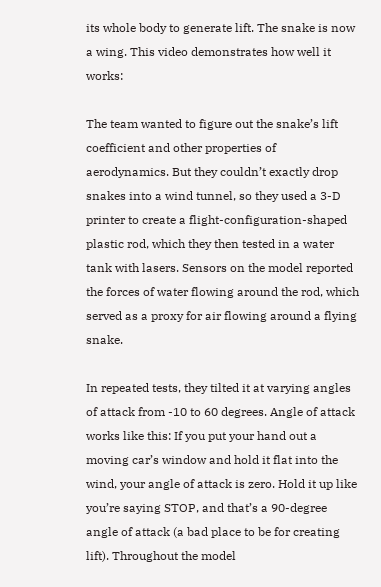its whole body to generate lift. The snake is now a wing. This video demonstrates how well it works:

The team wanted to figure out the snake’s lift coefficient and other properties of aerodynamics. But they couldn’t exactly drop snakes into a wind tunnel, so they used a 3-D printer to create a flight-configuration-shaped plastic rod, which they then tested in a water tank with lasers. Sensors on the model reported the forces of water flowing around the rod, which served as a proxy for air flowing around a flying snake.

In repeated tests, they tilted it at varying angles of attack from -10 to 60 degrees. Angle of attack works like this: If you put your hand out a moving car’s window and hold it flat into the wind, your angle of attack is zero. Hold it up like you’re saying STOP, and that’s a 90-degree angle of attack (a bad place to be for creating lift). Throughout the model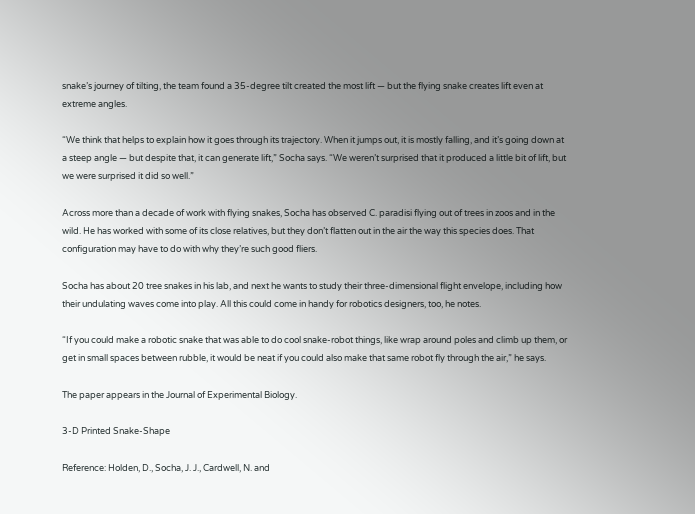snake’s journey of tilting, the team found a 35-degree tilt created the most lift — but the flying snake creates lift even at extreme angles.

“We think that helps to explain how it goes through its trajectory. When it jumps out, it is mostly falling, and it’s going down at a steep angle — but despite that, it can generate lift,” Socha says. “We weren’t surprised that it produced a little bit of lift, but we were surprised it did so well.”

Across more than a decade of work with flying snakes, Socha has observed C. paradisi flying out of trees in zoos and in the wild. He has worked with some of its close relatives, but they don’t flatten out in the air the way this species does. That configuration may have to do with why they’re such good fliers.

Socha has about 20 tree snakes in his lab, and next he wants to study their three-dimensional flight envelope, including how their undulating waves come into play. All this could come in handy for robotics designers, too, he notes.

“If you could make a robotic snake that was able to do cool snake-robot things, like wrap around poles and climb up them, or get in small spaces between rubble, it would be neat if you could also make that same robot fly through the air,” he says.

The paper appears in the Journal of Experimental Biology.

3-D Printed Snake-Shape

Reference: Holden, D., Socha, J. J., Cardwell, N. and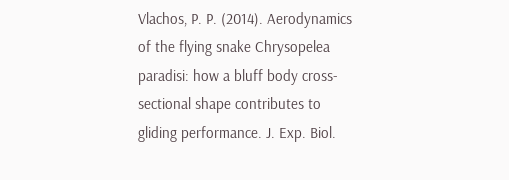Vlachos, P. P. (2014). Aerodynamics of the flying snake Chrysopelea paradisi: how a bluff body cross-sectional shape contributes to gliding performance. J. Exp. Biol.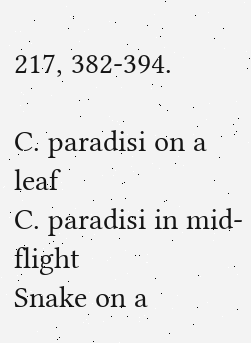217, 382-394.

C. paradisi on a leaf
C. paradisi in mid-flight
Snake on a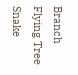Branch
Flying Tree Snake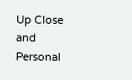Up Close and Personal